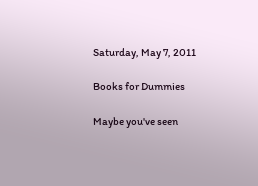Saturday, May 7, 2011

Books for Dummies

Maybe you've seen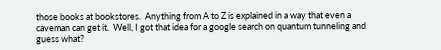those books at bookstores.  Anything from A to Z is explained in a way that even a caveman can get it.  Well, I got that idea for a google search on quantum tunneling and guess what?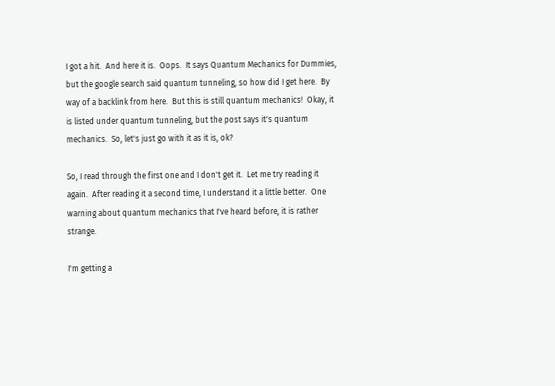I got a hit.  And here it is.  Oops.  It says Quantum Mechanics for Dummies, but the google search said quantum tunneling, so how did I get here.  By way of a backlink from here.  But this is still quantum mechanics!  Okay, it is listed under quantum tunneling, but the post says it's quantum mechanics.  So, let's just go with it as it is, ok?

So, I read through the first one and I don't get it.  Let me try reading it again.  After reading it a second time, I understand it a little better.  One warning about quantum mechanics that I've heard before, it is rather strange.

I'm getting a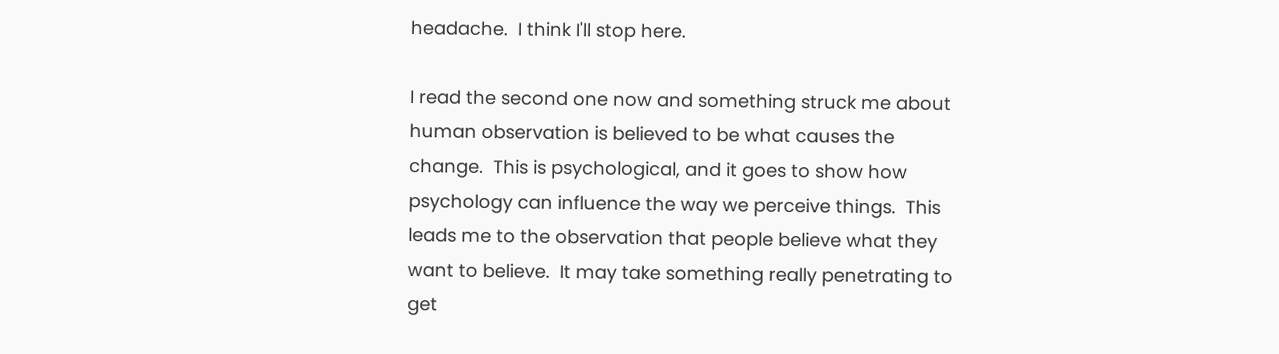headache.  I think I'll stop here.

I read the second one now and something struck me about human observation is believed to be what causes the change.  This is psychological, and it goes to show how psychology can influence the way we perceive things.  This leads me to the observation that people believe what they want to believe.  It may take something really penetrating to get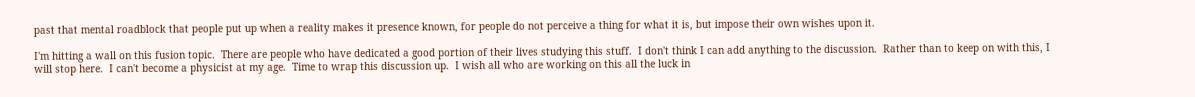past that mental roadblock that people put up when a reality makes it presence known, for people do not perceive a thing for what it is, but impose their own wishes upon it.

I'm hitting a wall on this fusion topic.  There are people who have dedicated a good portion of their lives studying this stuff.  I don't think I can add anything to the discussion.  Rather than to keep on with this, I will stop here.  I can't become a physicist at my age.  Time to wrap this discussion up.  I wish all who are working on this all the luck in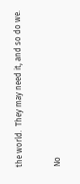the world.  They may need it, and so do we.

No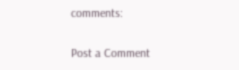comments:

Post a Comment